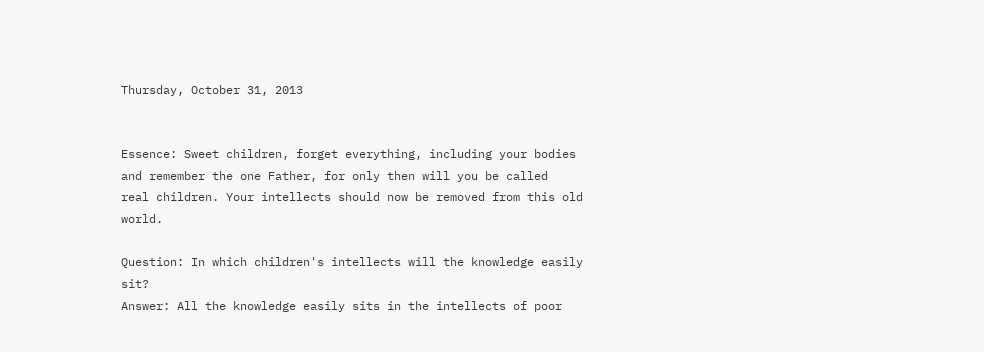Thursday, October 31, 2013


Essence: Sweet children, forget everything, including your bodies and remember the one Father, for only then will you be called
real children. Your intellects should now be removed from this old world.

Question: In which children's intellects will the knowledge easily sit?
Answer: All the knowledge easily sits in the intellects of poor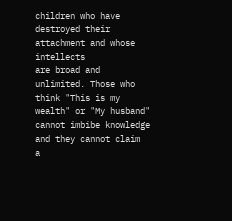children who have destroyed their attachment and whose intellects
are broad and unlimited. Those who think "This is my wealth" or "My husband" cannot imbibe knowledge and they cannot claim
a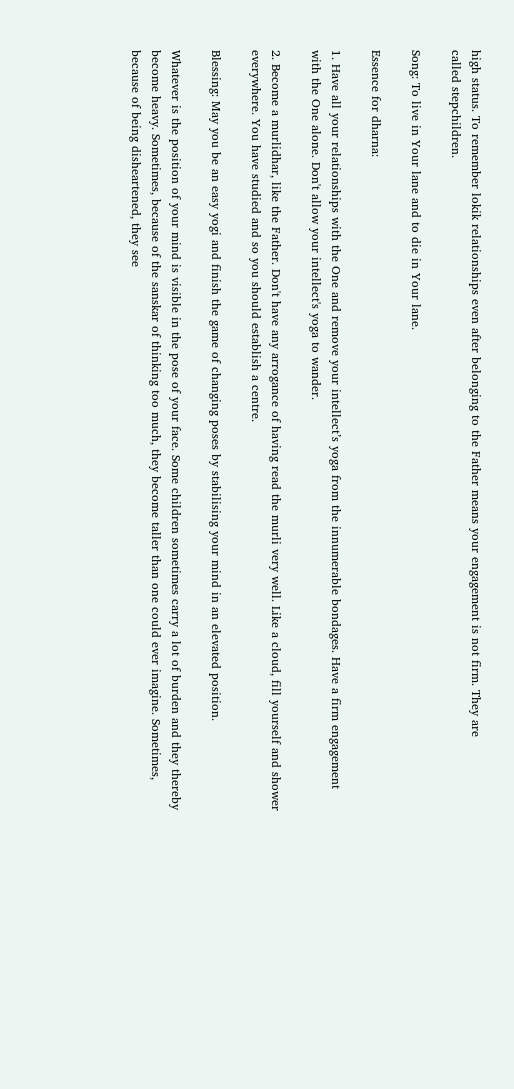high status. To remember lokik relationships even after belonging to the Father means your engagement is not firm. They are
called stepchildren.

Song: To live in Your lane and to die in Your lane.

Essence for dharna:

1. Have all your relationships with the One and remove your intellect’s yoga from the innumerable bondages. Have a firm engagement
with the One alone. Don't allow your intellect's yoga to wander.

2. Become a murlidhar, like the Father. Don't have any arrogance of having read the murli very well. Like a cloud, fill yourself and shower
everywhere. You have studied and so you should establish a centre.

Blessing: May you be an easy yogi and finish the game of changing poses by stabilising your mind in an elevated position.

Whatever is the position of your mind is visible in the pose of your face. Some children sometimes carry a lot of burden and they thereby
become heavy. Sometimes, because of the sanskar of thinking too much, they become taller than one could ever imagine. Sometimes,
because of being disheartened, they see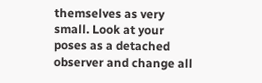themselves as very small. Look at your poses as a detached observer and change all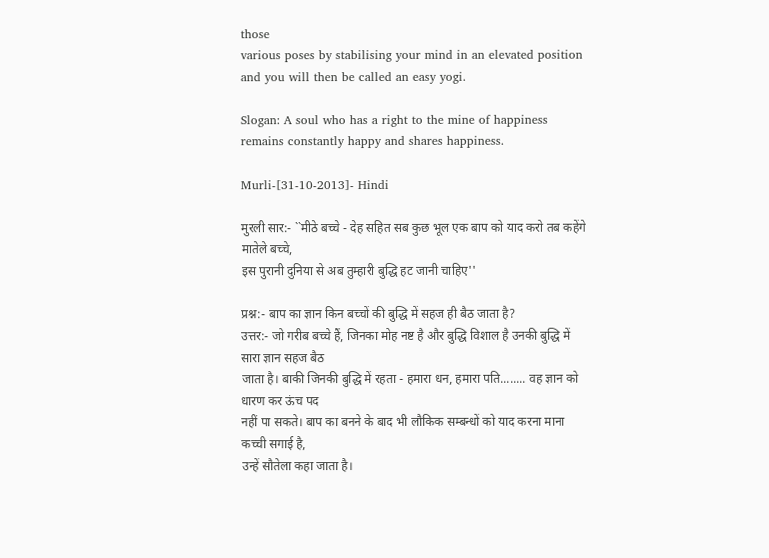those
various poses by stabilising your mind in an elevated position and you will then be called an easy yogi.

Slogan: A soul who has a right to the mine of happiness remains constantly happy and shares happiness.

Murli-[31-10-2013]- Hindi

मुरली सार:- ``मीठे बच्चे - देह सहित सब कुछ भूल एक बाप को याद करो तब कहेंगे मातेले बच्चे,
इस पुरानी दुनिया से अब तुम्हारी बुद्धि हट जानी चाहिए''

प्रश्न:- बाप का ज्ञान किन बच्चों की बुद्धि में सहज ही बैठ जाता है?
उत्तर:- जो गरीब बच्चे हैं, जिनका मोह नष्ट है और बुद्धि विशाल है उनकी बुद्धि में सारा ज्ञान सहज बैठ
जाता है। बाकी जिनकी बुद्धि में रहता - हमारा धन, हमारा पति........ वह ज्ञान को धारण कर ऊंच पद
नहीं पा सकते। बाप का बनने के बाद भी लौकिक सम्बन्धों को याद करना माना कच्ची सगाई है,
उन्हें सौतेला कहा जाता है।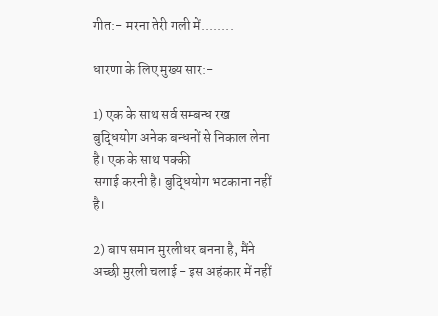गीत:- मरना तेरी गली में........

धारणा के लिए मुख्य सार:-

1) एक के साथ सर्व सम्बन्ध रख बुद्धियोग अनेक बन्धनों से निकाल लेना है। एक के साथ पक्की
सगाई करनी है। बुद्धियोग भटकाना नहीं है।

2) बाप समान मुरलीधर बनना है, मैंने अच्छी मुरली चलाई - इस अहंकार में नहीं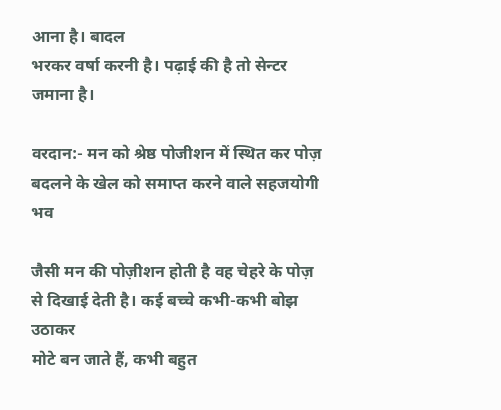आना है। बादल
भरकर वर्षा करनी है। पढ़ाई की है तो सेन्टर जमाना है।

वरदान:- मन को श्रेष्ठ पोजीशन में स्थित कर पोज़ बदलने के खेल को समाप्त करने वाले सहजयोगी भव

जैसी मन की पोज़ीशन होती है वह चेहरे के पोज़ से दिखाई देती है। कई बच्चे कभी-कभी बोझ उठाकर
मोटे बन जाते हैं, कभी बहुत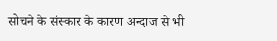सोचने के संस्कार के कारण अन्दाज से भी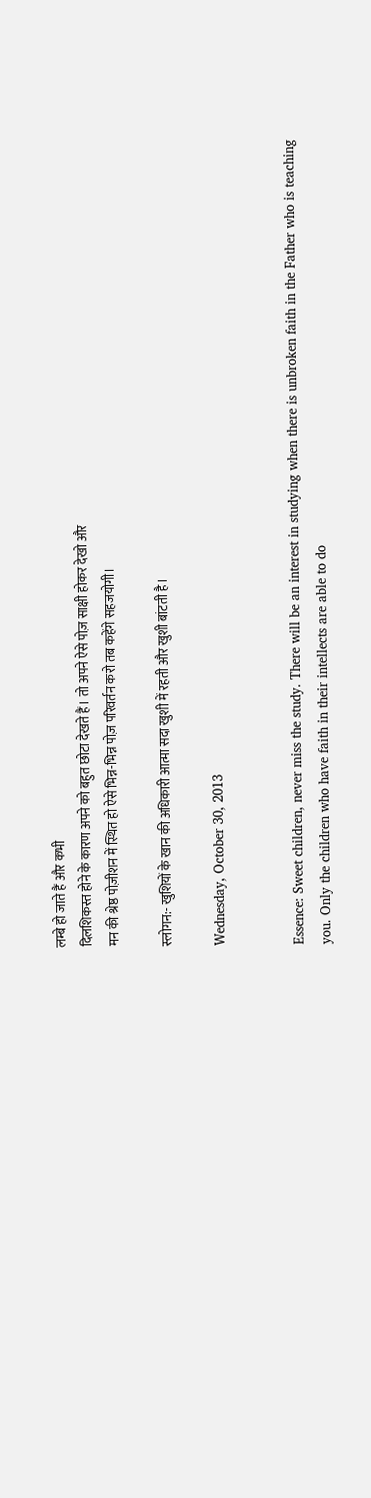लम्बे हो जाते हैं और कभी
दिलशिकस्त होने के कारण अपने को बहुत छोटा देखते हैं। तो अपने ऐसे पोज़ साक्षी होकर देखो और
मन की श्रेष्ठ पोज़ीशन में स्थित हो ऐसे भिन्न-भिन्न पोज़ परिवर्तन करो तब कहेंगे सहजयोगी।

स्लोगन:- खुशियों के खान की अधिकारी आत्मा सदा खुशी में रहती और खुशी बांटती है।

Wednesday, October 30, 2013


Essence: Sweet children, never miss the study. There will be an interest in studying when there is unbroken faith in the Father who is teaching
you. Only the children who have faith in their intellects are able to do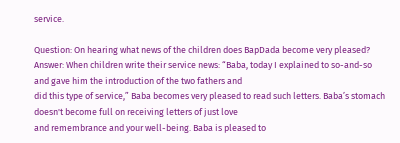service.

Question: On hearing what news of the children does BapDada become very pleased?
Answer: When children write their service news: “Baba, today I explained to so-and-so and gave him the introduction of the two fathers and
did this type of service,” Baba becomes very pleased to read such letters. Baba’s stomach doesn't become full on receiving letters of just love
and remembrance and your well-being. Baba is pleased to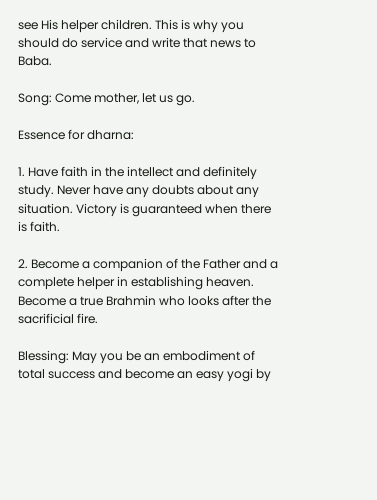see His helper children. This is why you should do service and write that news to Baba.

Song: Come mother, let us go.

Essence for dharna:

1. Have faith in the intellect and definitely study. Never have any doubts about any situation. Victory is guaranteed when there is faith.

2. Become a companion of the Father and a complete helper in establishing heaven. Become a true Brahmin who looks after the sacrificial fire.

Blessing: May you be an embodiment of total success and become an easy yogi by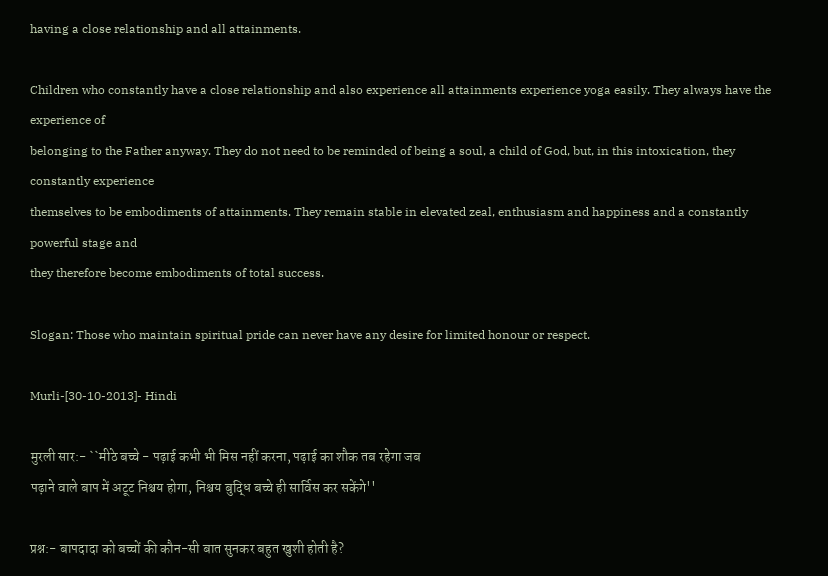having a close relationship and all attainments.

Children who constantly have a close relationship and also experience all attainments experience yoga easily. They always have the experience of
belonging to the Father anyway. They do not need to be reminded of being a soul, a child of God, but, in this intoxication, they constantly experience
themselves to be embodiments of attainments. They remain stable in elevated zeal, enthusiasm and happiness and a constantly powerful stage and
they therefore become embodiments of total success.

Slogan: Those who maintain spiritual pride can never have any desire for limited honour or respect.

Murli-[30-10-2013]- Hindi

मुरली सार:- ``मीठे बच्चे - पढ़ाई कभी भी मिस नहीं करना, पढ़ाई का शौक तब रहेगा जब
पढ़ाने वाले बाप में अटूट निश्चय होगा, निश्चय बुद्धि बच्चे ही सार्विस कर सकेंगे''

प्रश्न:- बापदादा को बच्चों की कौन-सी बात सुनकर बहुत खुशी होती है?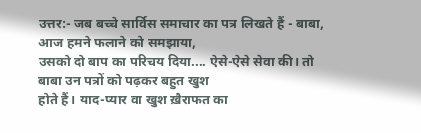उत्तर:- जब बच्चे सार्विस समाचार का पत्र लिखते हैं - बाबा, आज हमने फलाने को समझाया,
उसको दो बाप का परिचय दिया.... ऐसे-ऐसे सेवा की। तो बाबा उन पत्रों को पढ़कर बहुत खुश
होते हैं। याद-प्यार वा खुश ख़ैराफत का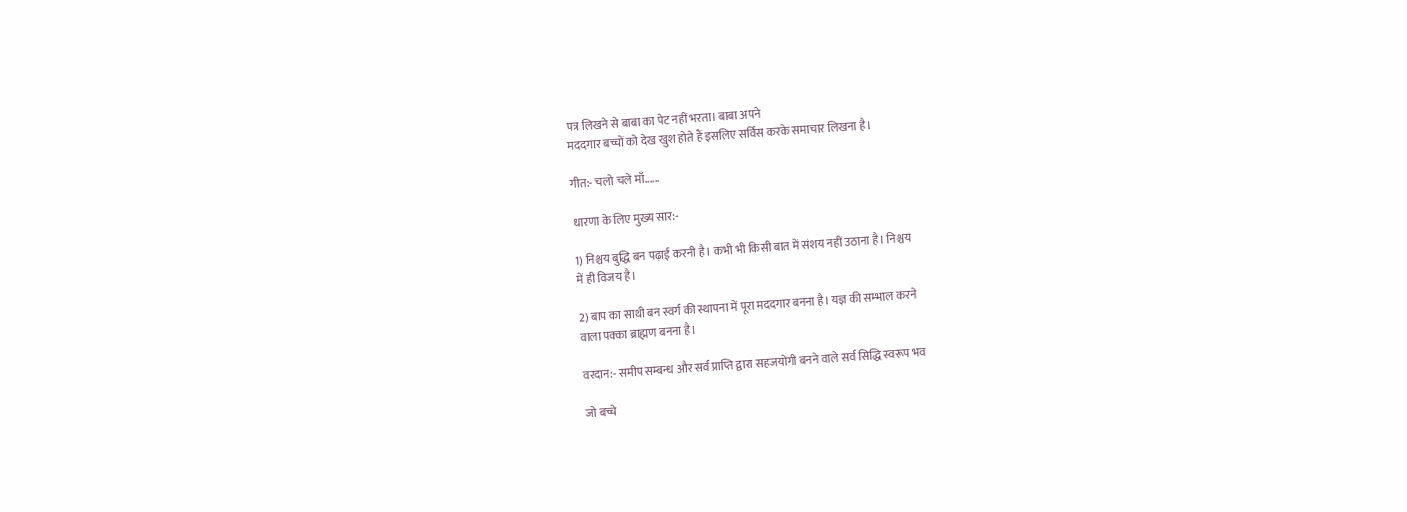पत्र लिखने से बाबा का पेट नहीं भरता। बाबा अपने
मददगार बच्चों को देख खुश होते हैं इसलिए सर्विस करके समाचार लिखना है।

गीत:- चलो चले माँ......

धारणा के लिए मुख्य सार:-

1) निश्चय बुद्धि बन पढ़ाई करनी है। कभी भी किसी बात में संशय नहीं उठाना है। निश्चय
में ही विजय है।

2) बाप का साथी बन स्वर्ग की स्थापना में पूरा मददगार बनना है। यज्ञ की सम्भाल करने
वाला पक्का ब्राह्मण बनना है।

वरदान:- समीप सम्बन्ध और सर्व प्राप्ति द्वारा सहजयोगी बनने वाले सर्व सिद्धि स्वरूप भव

जो बच्चे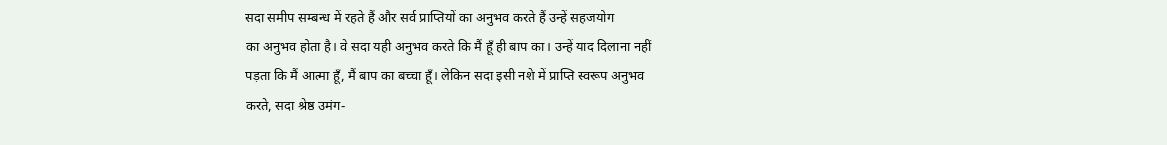सदा समीप सम्बन्ध में रहते हैं और सर्व प्राप्तियों का अनुभव करते हैं उन्हें सहजयोग
का अनुभव होता है। वे सदा यही अनुभव करते कि मैं हूँ ही बाप का। उन्हें याद दिलाना नहीं
पड़ता कि मैं आत्मा हूँ, मैं बाप का बच्चा हूँ। लेकिन सदा इसी नशे में प्राप्ति स्वरूप अनुभव
करते, सदा श्रेष्ठ उमंग-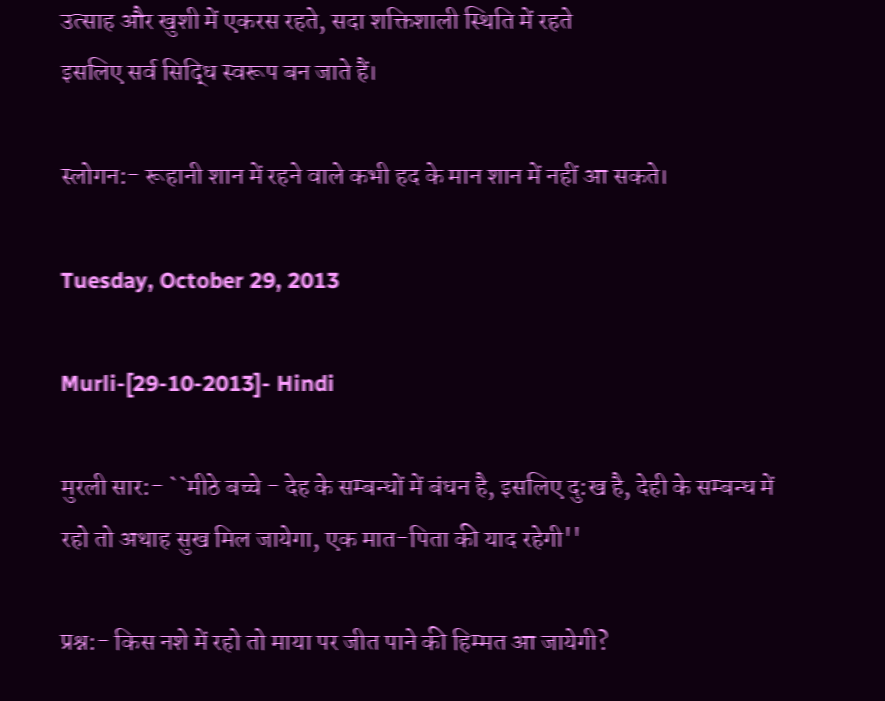उत्साह और खुशी में एकरस रहते, सदा शक्तिशाली स्थिति में रहते
इसलिए सर्व सिद्धि स्वरूप बन जाते हैं।

स्लोगन:- रूहानी शान में रहने वाले कभी हद के मान शान में नहीं आ सकते।

Tuesday, October 29, 2013

Murli-[29-10-2013]- Hindi

मुरली सार:- ``मीठे बच्चे - देह के सम्बन्धों में बंधन है, इसलिए दु:ख है, देही के सम्बन्ध में
रहो तो अथाह सुख मिल जायेगा, एक मात-पिता की याद रहेगी''

प्रश्न:- किस नशे में रहो तो माया पर जीत पाने की हिम्मत आ जायेगी?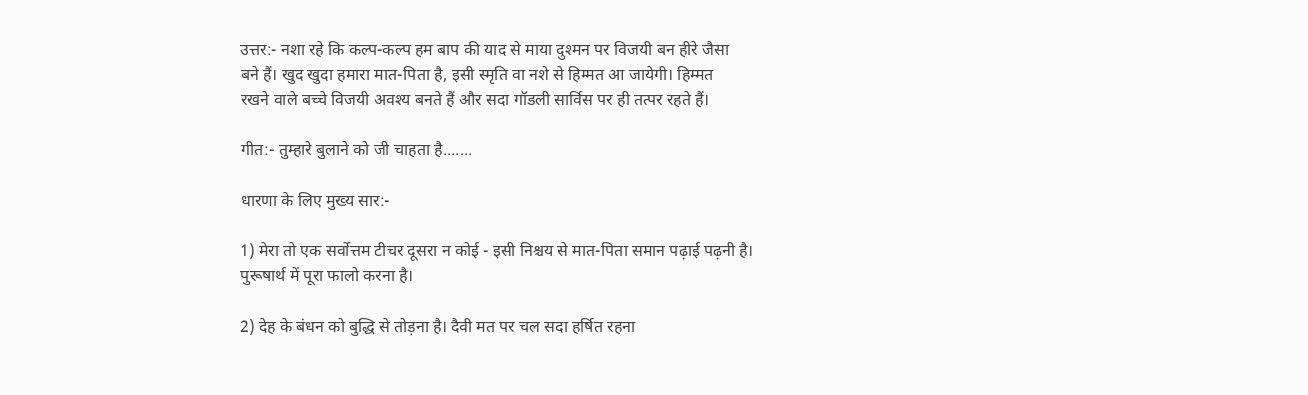उत्तर:- नशा रहे कि कल्प-कल्प हम बाप की याद से माया दुश्मन पर विजयी बन हीरे जैसा
बने हैं। खुद खुदा हमारा मात-पिता है, इसी स्मृति वा नशे से हिम्मत आ जायेगी। हिम्मत
रखने वाले बच्चे विजयी अवश्य बनते हैं और सदा गॉडली सार्विस पर ही तत्पर रहते हैं।

गीत:- तुम्हारे बुलाने को जी चाहता है.......

धारणा के लिए मुख्य सार:-

1) मेरा तो एक सर्वोत्तम टीचर दूसरा न कोई - इसी निश्चय से मात-पिता समान पढ़ाई पढ़नी है।
पुरूषार्थ में पूरा फालो करना है।

2) देह के बंधन को बुद्धि से तोड़ना है। दैवी मत पर चल सदा हर्षित रहना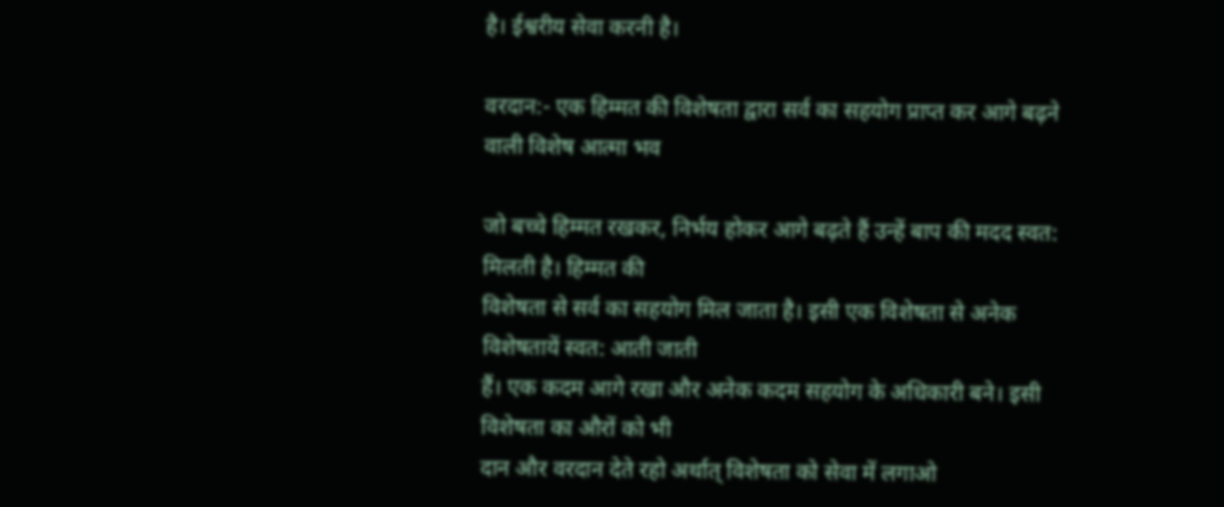है। ईश्वरीय सेवा करनी है।

वरदान:- एक हिम्मत की विशेषता द्वारा सर्व का सहयोग प्राप्त कर आगे बढ़ने वाली विशेष आत्मा भव

जो बच्चे हिम्मत रखकर, निर्भय होकर आगे बढ़ते हैं उन्हें बाप की मदद स्वत: मिलती है। हिम्मत की
विशेषता से सर्व का सहयोग मिल जाता है। इसी एक विशेषता से अनेक विशेषतायें स्वत: आती जाती
हैं। एक कदम आगे रखा और अनेक कदम सहयोग के अधिकारी बने। इसी विशेषता का औरों को भी
दान और वरदान देते रहो अर्थात् विशेषता को सेवा में लगाओ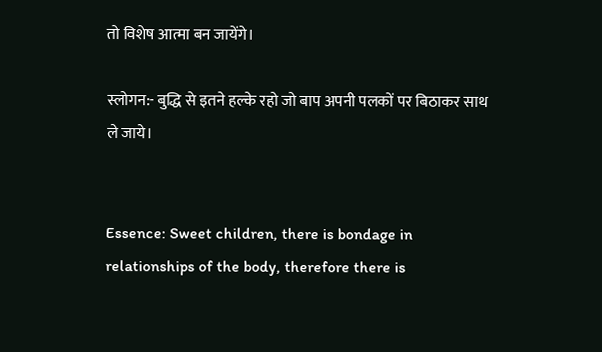तो विशेष आत्मा बन जायेंगे।

स्लोगन:- बुद्धि से इतने हल्के रहो जो बाप अपनी पलकों पर बिठाकर साथ ले जाये।


Essence: Sweet children, there is bondage in relationships of the body, therefore there is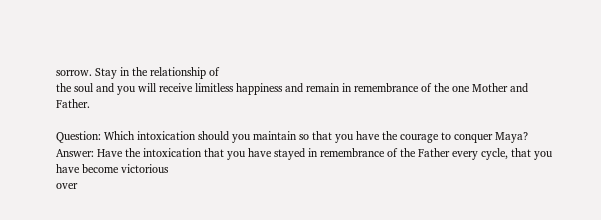sorrow. Stay in the relationship of
the soul and you will receive limitless happiness and remain in remembrance of the one Mother and Father.

Question: Which intoxication should you maintain so that you have the courage to conquer Maya?
Answer: Have the intoxication that you have stayed in remembrance of the Father every cycle, that you have become victorious
over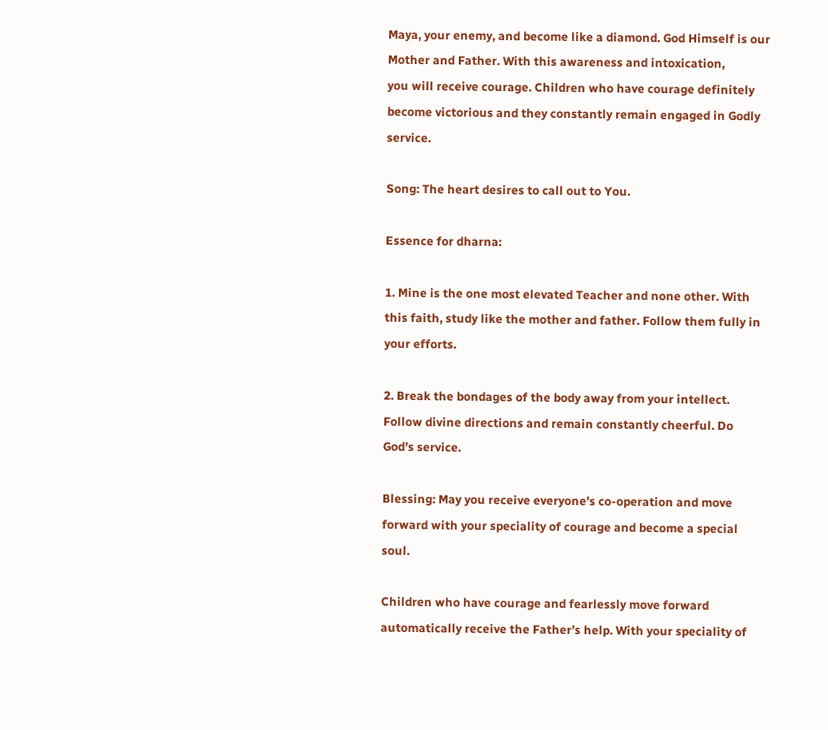Maya, your enemy, and become like a diamond. God Himself is our Mother and Father. With this awareness and intoxication,
you will receive courage. Children who have courage definitely become victorious and they constantly remain engaged in Godly service.

Song: The heart desires to call out to You.

Essence for dharna:

1. Mine is the one most elevated Teacher and none other. With this faith, study like the mother and father. Follow them fully in your efforts.

2. Break the bondages of the body away from your intellect. Follow divine directions and remain constantly cheerful. Do God’s service.

Blessing: May you receive everyone’s co-operation and move forward with your speciality of courage and become a special soul.

Children who have courage and fearlessly move forward automatically receive the Father’s help. With your speciality of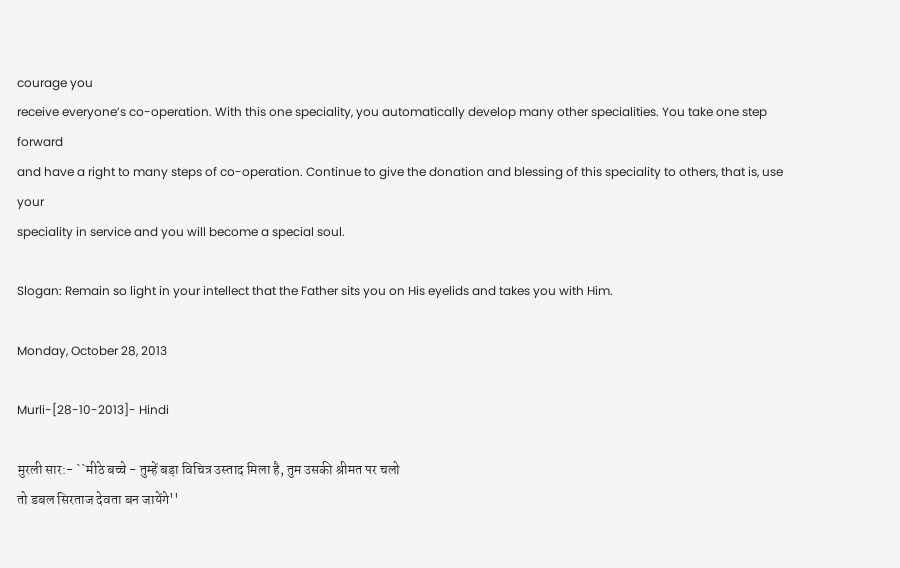courage you
receive everyone’s co-operation. With this one speciality, you automatically develop many other specialities. You take one step forward
and have a right to many steps of co-operation. Continue to give the donation and blessing of this speciality to others, that is, use your
speciality in service and you will become a special soul.

Slogan: Remain so light in your intellect that the Father sits you on His eyelids and takes you with Him.

Monday, October 28, 2013

Murli-[28-10-2013]- Hindi

मुरली सार:- ``मीठे बच्चे - तुम्हें बड़ा विचित्र उस्ताद मिला है, तुम उसकी श्रीमत पर चलो
तो डबल सिरताज देवता बन जायेंगे''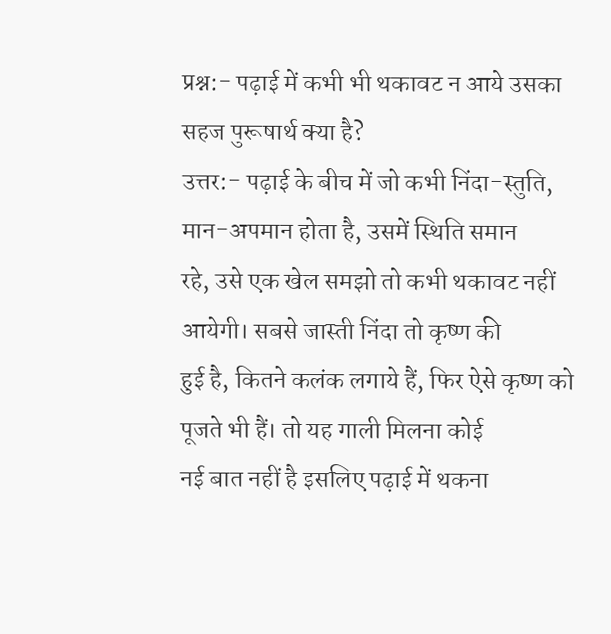प्रश्न:- पढ़ाई में कभी भी थकावट न आये उसका सहज पुरूषार्थ क्या है?
उत्तर:- पढ़ाई के बीच में जो कभी निंदा-स्तुति, मान-अपमान होता है, उसमें स्थिति समान
रहे, उसे एक खेल समझो तो कभी थकावट नहीं आयेगी। सबसे जास्ती निंदा तो कृष्ण की
हुई है, कितने कलंक लगाये हैं, फिर ऐसे कृष्ण को पूजते भी हैं। तो यह गाली मिलना कोई
नई बात नहीं है इसलिए पढ़ाई में थकना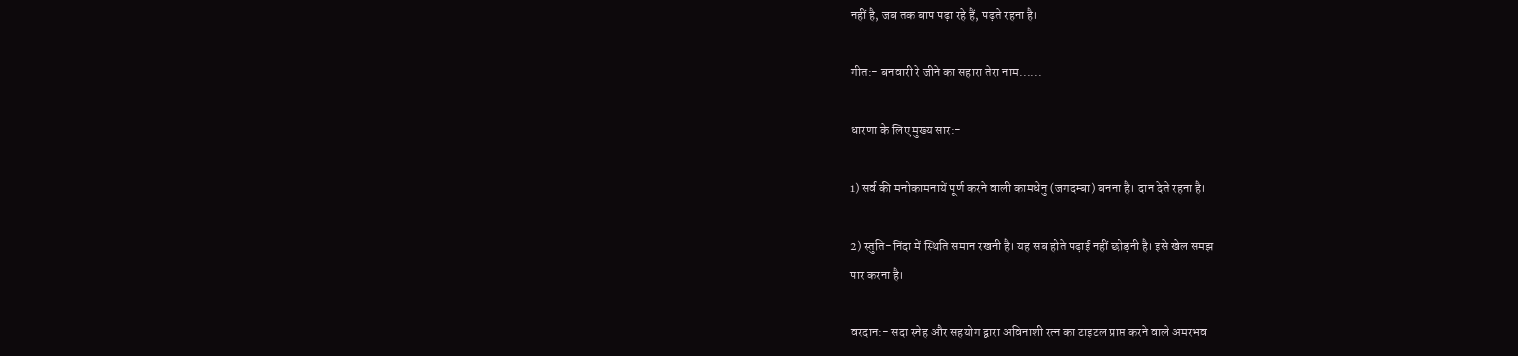नहीं है, जब तक बाप पढ़ा रहे हैं, पढ़ते रहना है।

गीत:- बनवारी रे जीने का सहारा तेरा नाम......

धारणा के लिए मुख्य सार:-

1) सर्व की मनोकामनायें पूर्ण करने वाली कामधेनु (जगदम्बा) बनना है। दान देते रहना है।

2) स्तुति-निंदा में स्थिति समान रखनी है। यह सब होते पढ़ाई नहीं छोड़नी है। इसे खेल समझ
पार करना है।

वरदान:- सदा स्नेह और सहयोग द्वारा अविनाशी रत्न का टाइटल प्राप्त करने वाले अमरभव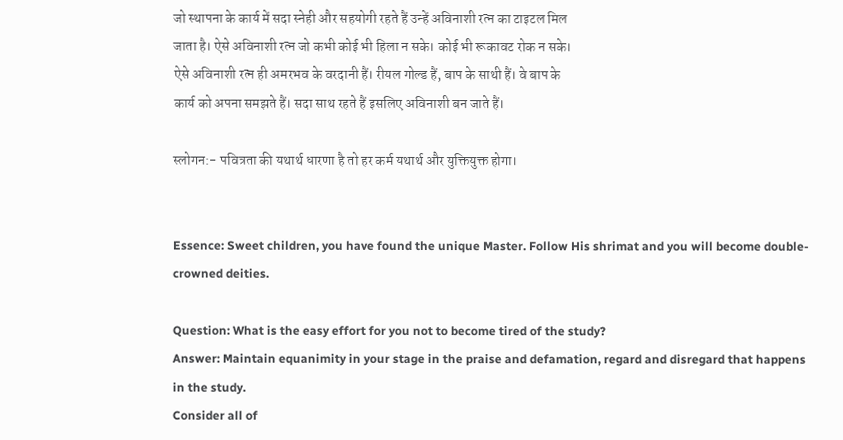जो स्थापना के कार्य में सदा स्नेही और सहयोगी रहते हैं उन्हें अविनाशी रत्न का टाइटल मिल
जाता है। ऐसे अविनाशी रत्न जो कभी कोई भी हिला न सके। कोई भी रूकावट रोक न सके।
ऐसे अविनाशी रत्न ही अमरभव के वरदानी हैं। रीयल गोल्ड हैं, बाप के साथी हैं। वे बाप के
कार्य को अपना समझते हैं। सदा साथ रहते हैं इसलिए अविनाशी बन जाते हैं।

स्लोगन:- पवित्रता की यथार्थ धारणा है तो हर कर्म यथार्थ और युक्तियुक्त होगा।


Essence: Sweet children, you have found the unique Master. Follow His shrimat and you will become double-crowned deities.

Question: What is the easy effort for you not to become tired of the study?
Answer: Maintain equanimity in your stage in the praise and defamation, regard and disregard that happens in the study.
Consider all of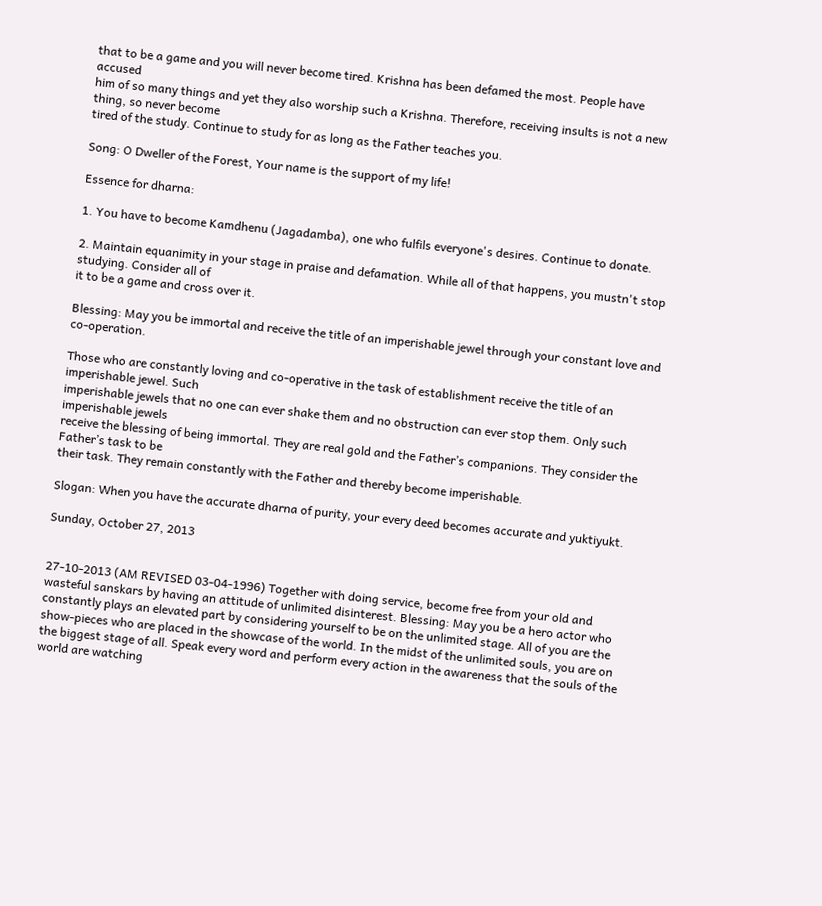that to be a game and you will never become tired. Krishna has been defamed the most. People have accused
him of so many things and yet they also worship such a Krishna. Therefore, receiving insults is not a new thing, so never become
tired of the study. Continue to study for as long as the Father teaches you.

Song: O Dweller of the Forest, Your name is the support of my life!

Essence for dharna:

1. You have to become Kamdhenu (Jagadamba), one who fulfils everyone's desires. Continue to donate.

2. Maintain equanimity in your stage in praise and defamation. While all of that happens, you mustn't stop studying. Consider all of
it to be a game and cross over it.

Blessing: May you be immortal and receive the title of an imperishable jewel through your constant love and co-operation.

Those who are constantly loving and co-operative in the task of establishment receive the title of an imperishable jewel. Such
imperishable jewels that no one can ever shake them and no obstruction can ever stop them. Only such imperishable jewels
receive the blessing of being immortal. They are real gold and the Father’s companions. They consider the Father’s task to be
their task. They remain constantly with the Father and thereby become imperishable.

Slogan: When you have the accurate dharna of purity, your every deed becomes accurate and yuktiyukt.

Sunday, October 27, 2013


27-10-2013 (AM REVISED 03-04-1996) Together with doing service, become free from your old and wasteful sanskars by having an attitude of unlimited disinterest. Blessing: May you be a hero actor who constantly plays an elevated part by considering yourself to be on the unlimited stage. All of you are the show-pieces who are placed in the showcase of the world. In the midst of the unlimited souls, you are on the biggest stage of all. Speak every word and perform every action in the awareness that the souls of the world are watching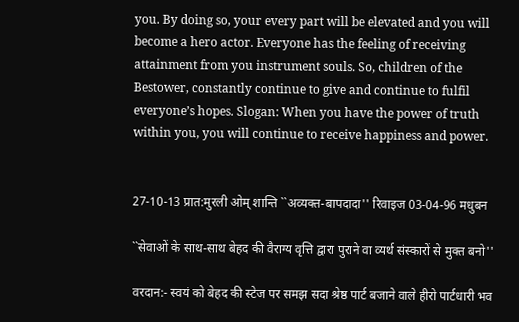you. By doing so, your every part will be elevated and you will become a hero actor. Everyone has the feeling of receiving attainment from you instrument souls. So, children of the Bestower, constantly continue to give and continue to fulfil everyone’s hopes. Slogan: When you have the power of truth within you, you will continue to receive happiness and power.


27-10-13 प्रात:मुरली ओम् शान्ति ``अव्यक्त-बापदादा'' रिवाइज 03-04-96 मधुबन

``सेवाओं के साथ-साथ बेहद की वैराग्य वृत्ति द्वारा पुराने वा व्यर्थ संस्कारों से मुक्त बनो''

वरदान:- स्वयं को बेहद की स्टेज पर समझ सदा श्रेष्ठ पार्ट बजाने वाले हीरो पार्टधारी भव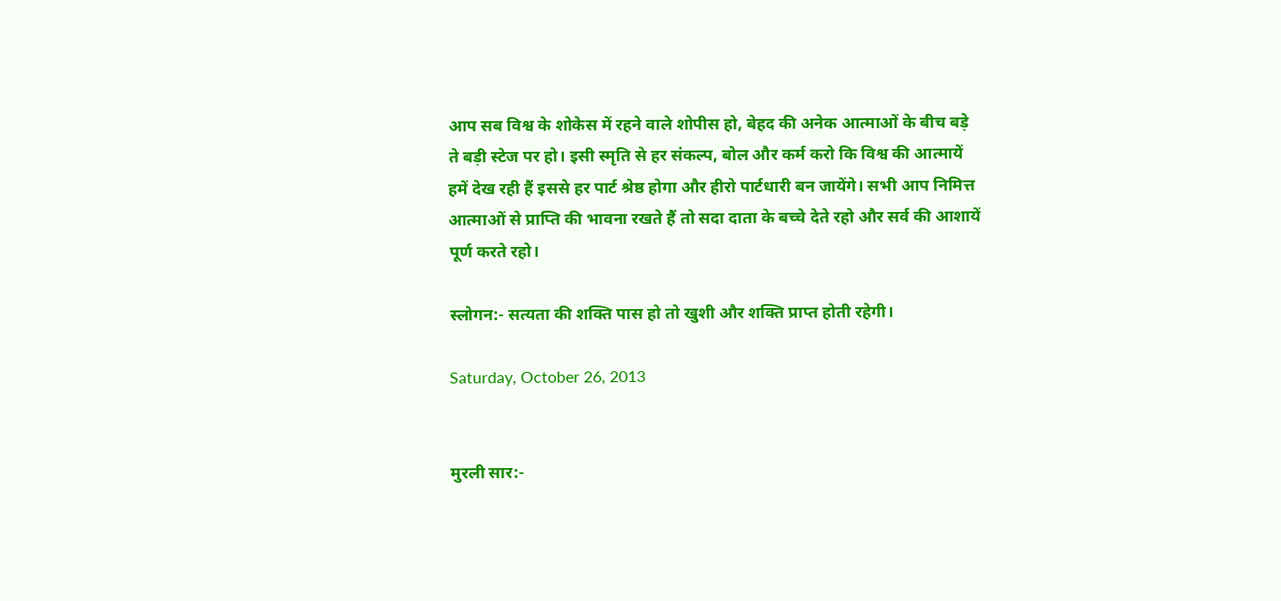आप सब विश्व के शोकेस में रहने वाले शोपीस हो, बेहद की अनेक आत्माओं के बीच बड़े
ते बड़ी स्टेज पर हो। इसी स्मृति से हर संकल्प, बोल और कर्म करो कि विश्व की आत्मायें
हमें देख रही हैं इससे हर पार्ट श्रेष्ठ होगा और हीरो पार्टधारी बन जायेंगे। सभी आप निमित्त
आत्माओं से प्राप्ति की भावना रखते हैं तो सदा दाता के बच्चे देते रहो और सर्व की आशायें
पूर्ण करते रहो।

स्लोगन:- सत्यता की शक्ति पास हो तो खुशी और शक्ति प्राप्त होती रहेगी।

Saturday, October 26, 2013


मुरली सार:-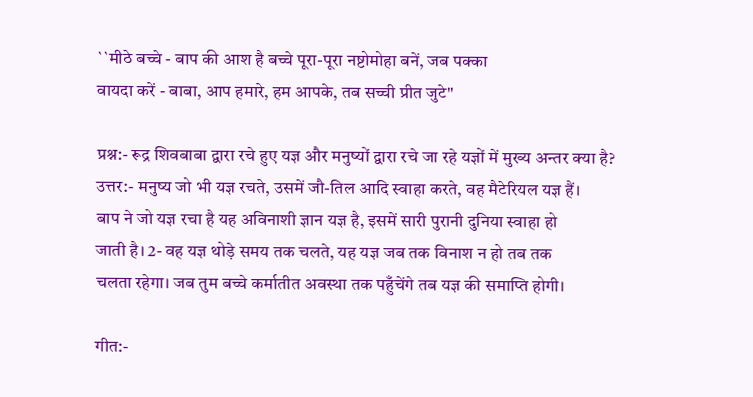``मीठे बच्चे - बाप की आश है बच्चे पूरा-पूरा नष्टोमोहा बनें, जब पक्का
वायदा करें - बाबा, आप हमारे, हम आपके, तब सच्ची प्रीत जुटे''

प्रश्न:- रूद्र शिवबाबा द्वारा रचे हुए यज्ञ और मनुष्यों द्वारा रचे जा रहे यज्ञों में मुख्य अन्तर क्या है?
उत्तर:- मनुष्य जो भी यज्ञ रचते, उसमें जौ-तिल आदि स्वाहा करते, वह मैटेरियल यज्ञ हैं।
बाप ने जो यज्ञ रचा है यह अविनाशी ज्ञान यज्ञ है, इसमें सारी पुरानी दुनिया स्वाहा हो
जाती है। 2- वह यज्ञ थोड़े समय तक चलते, यह यज्ञ जब तक विनाश न हो तब तक
चलता रहेगा। जब तुम बच्चे कर्मातीत अवस्था तक पहुँचेंगे तब यज्ञ की समाप्ति होगी।

गीत:-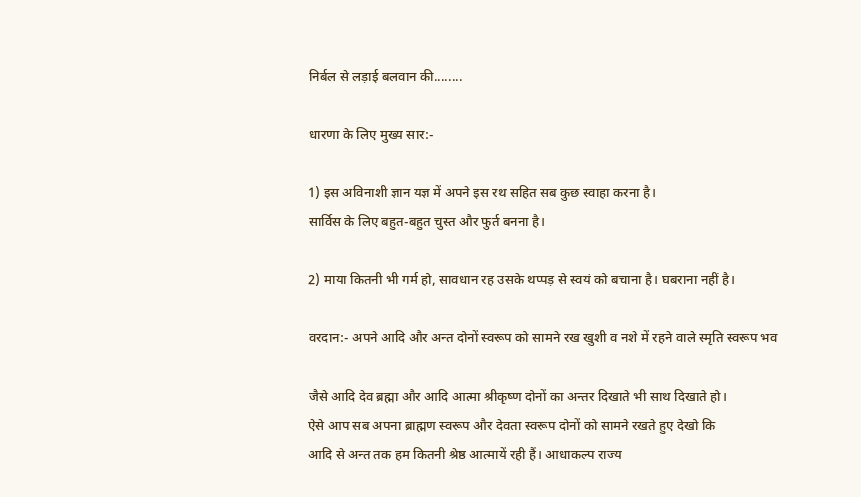निर्बल से लड़ाई बलवान की........

धारणा के लिए मुख्य सार:-

1) इस अविनाशी ज्ञान यज्ञ में अपने इस रथ सहित सब कुछ स्वाहा करना है।
सार्विस के लिए बहुत-बहुत चुस्त और फुर्त बनना है।

2) माया कितनी भी गर्म हो, सावधान रह उसके थप्पड़ से स्वयं को बचाना है। घबराना नहीं है।

वरदान:- अपने आदि और अन्त दोनों स्वरूप को सामने रख खुशी व नशे में रहने वाले स्मृति स्वरूप भव

जैसे आदि देव ब्रह्मा और आदि आत्मा श्रीकृष्ण दोनों का अन्तर दिखाते भी साथ दिखाते हो।
ऐसे आप सब अपना ब्राह्मण स्वरूप और देवता स्वरूप दोनों को सामने रखते हुए देखो कि
आदि से अन्त तक हम कितनी श्रेष्ठ आत्मायें रही हैं। आधाकल्प राज्य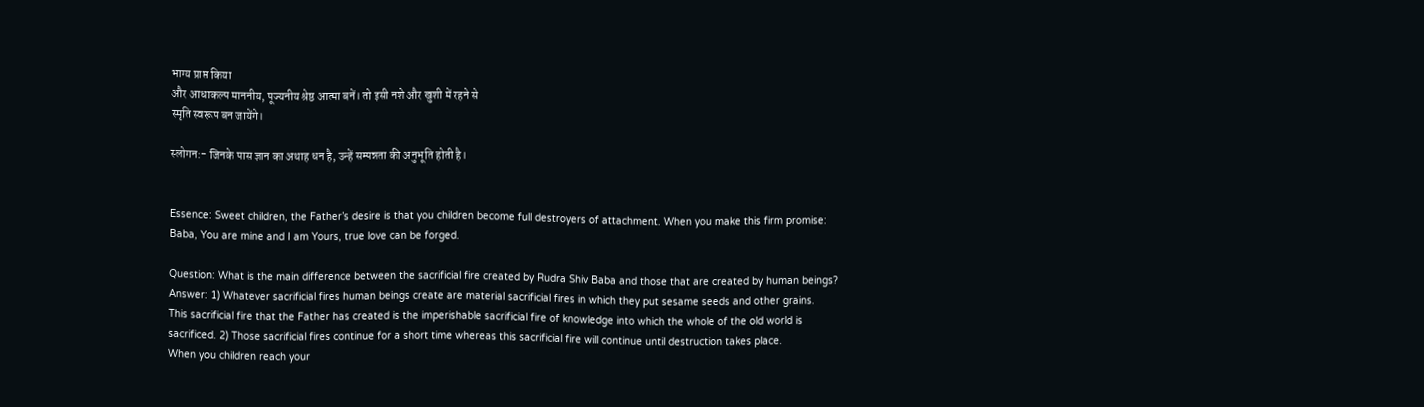भाग्य प्राप्त किया
और आधाकल्प माननीय, पूज्यनीय श्रेष्ठ आत्मा बनें। तो इसी नशे और खुशी में रहने से
स्मृति स्वरूप बन जायेंगे।

स्लोगन:- जिनके पास ज्ञान का अथाह धन है, उन्हें सम्पन्नता की अनुभूति होती है।


Essence: Sweet children, the Father’s desire is that you children become full destroyers of attachment. When you make this firm promise:
Baba, You are mine and I am Yours, true love can be forged.

Question: What is the main difference between the sacrificial fire created by Rudra Shiv Baba and those that are created by human beings?
Answer: 1) Whatever sacrificial fires human beings create are material sacrificial fires in which they put sesame seeds and other grains.
This sacrificial fire that the Father has created is the imperishable sacrificial fire of knowledge into which the whole of the old world is
sacrificed. 2) Those sacrificial fires continue for a short time whereas this sacrificial fire will continue until destruction takes place.
When you children reach your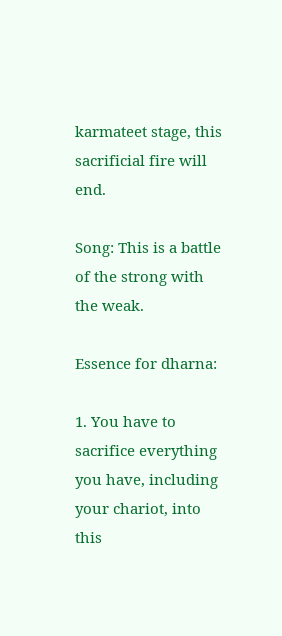karmateet stage, this sacrificial fire will end.

Song: This is a battle of the strong with the weak.

Essence for dharna:

1. You have to sacrifice everything you have, including your chariot, into this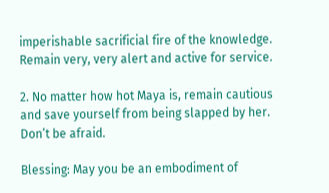imperishable sacrificial fire of the knowledge.
Remain very, very alert and active for service.

2. No matter how hot Maya is, remain cautious and save yourself from being slapped by her. Don’t be afraid.

Blessing: May you be an embodiment of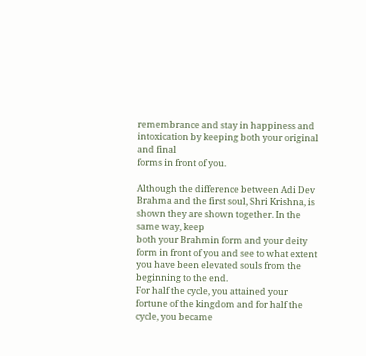remembrance and stay in happiness and intoxication by keeping both your original and final
forms in front of you.

Although the difference between Adi Dev Brahma and the first soul, Shri Krishna, is shown they are shown together. In the same way, keep
both your Brahmin form and your deity form in front of you and see to what extent you have been elevated souls from the beginning to the end.
For half the cycle, you attained your fortune of the kingdom and for half the cycle, you became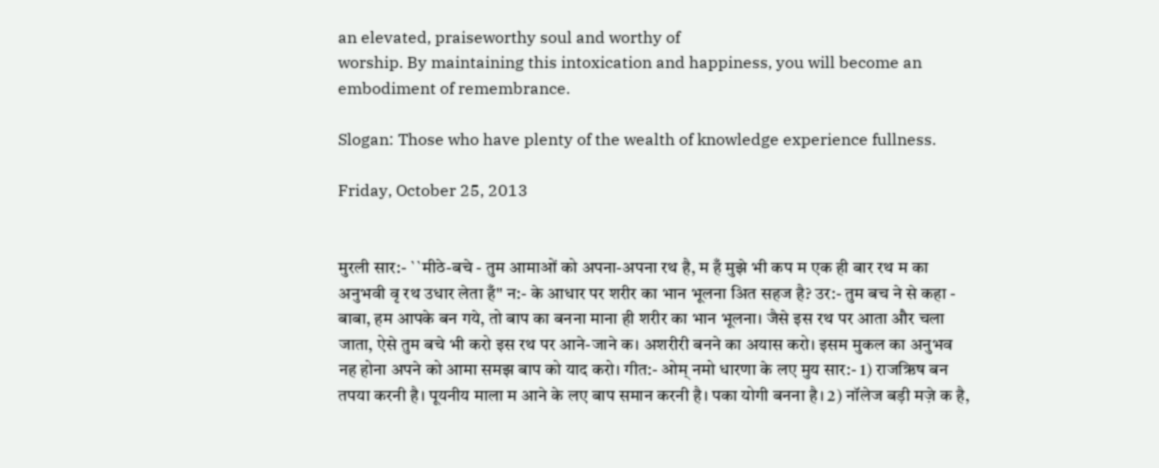an elevated, praiseworthy soul and worthy of
worship. By maintaining this intoxication and happiness, you will become an embodiment of remembrance.

Slogan: Those who have plenty of the wealth of knowledge experience fullness.

Friday, October 25, 2013


मुरली सार:- ``मीठे-बचे - तुम आमाओं को अपना-अपना रथ है, म हँ मुझे भी कप म एक ही बार रथ म का अनुभवी वृ रथ उधार लेता हँ'' न:- के आधार पर शरीर का भान भूलना अित सहज है? उर:- तुम बच ने से कहा - बाबा, हम आपके बन गये, तो बाप का बनना माना ही शरीर का भान भूलना। जैसे इस रथ पर आता और चला जाता, ऐसे तुम बचे भी करो इस रथ पर आने-जाने क। अशरीरी बनने का अयास करो। इसम मुकल का अनुभव नह होना अपने को आमा समझ बाप को याद करो। गीत:- ओम् नमो धारणा के लए मुय सार:- 1) राजऋिष बन तपया करनी है। पूयनीय माला म आने के लए बाप समान करनी है। पका योगी बनना है। 2) नॉलेज बड़ी मज़े क है,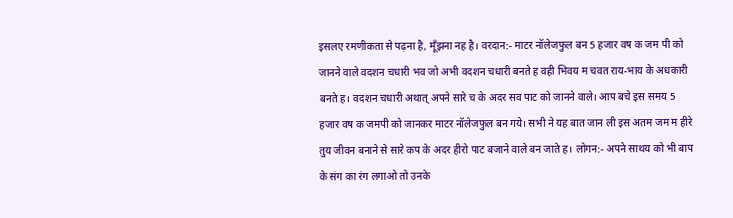इसलए रमणीकता से पढ़ना है, मूँझना नह है। वरदान:- माटर नॉलेजफुल बन 5 हजार वष क जम पी को जानने वाले वदशन चधारी भव जो अभी वदशन चधारी बनते ह वही भिवय म चवत राय-भाय के अधकारी बनते ह। वदशन चधारी अथात् अपने सारे च के अदर सव पाट को जानने वाले। आप बचे इस समय 5 हजार वष क जमपी को जानकर माटर नॉलेजफुल बन गये। सभी ने यह बात जान ली इस अतम जम म हीरे तुय जीवन बनाने से सारे कप के अदर हीरो पाट बजाने वाले बन जाते ह। लोगन:- अपने साथय को भी बाप के संग का रंग लगाओ तो उनके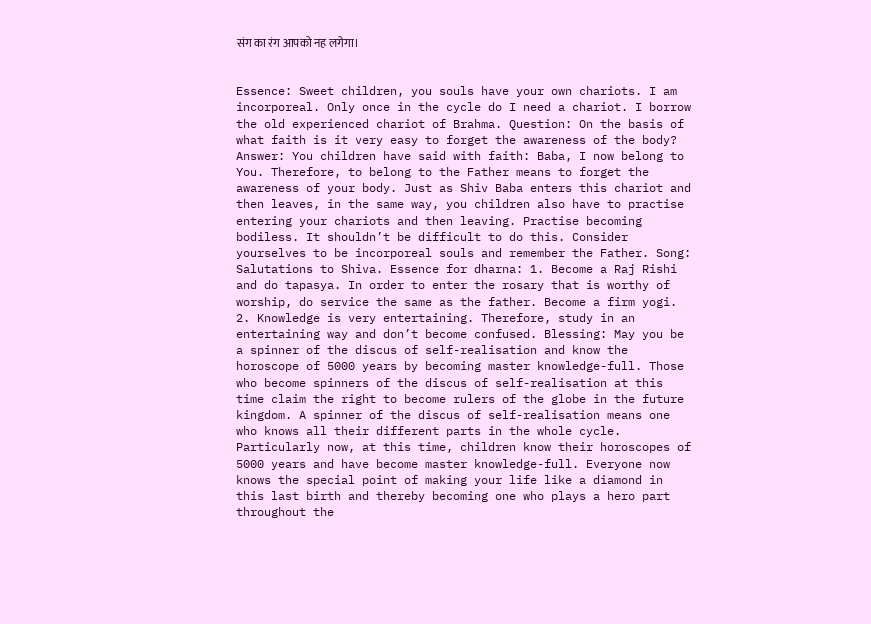संग का रंग आपको नह लगेगा।


Essence: Sweet children, you souls have your own chariots. I am incorporeal. Only once in the cycle do I need a chariot. I borrow the old experienced chariot of Brahma. Question: On the basis of what faith is it very easy to forget the awareness of the body? Answer: You children have said with faith: Baba, I now belong to You. Therefore, to belong to the Father means to forget the awareness of your body. Just as Shiv Baba enters this chariot and then leaves, in the same way, you children also have to practise entering your chariots and then leaving. Practise becoming bodiless. It shouldn’t be difficult to do this. Consider yourselves to be incorporeal souls and remember the Father. Song: Salutations to Shiva. Essence for dharna: 1. Become a Raj Rishi and do tapasya. In order to enter the rosary that is worthy of worship, do service the same as the father. Become a firm yogi. 2. Knowledge is very entertaining. Therefore, study in an entertaining way and don’t become confused. Blessing: May you be a spinner of the discus of self-realisation and know the horoscope of 5000 years by becoming master knowledge-full. Those who become spinners of the discus of self-realisation at this time claim the right to become rulers of the globe in the future kingdom. A spinner of the discus of self-realisation means one who knows all their different parts in the whole cycle. Particularly now, at this time, children know their horoscopes of 5000 years and have become master knowledge-full. Everyone now knows the special point of making your life like a diamond in this last birth and thereby becoming one who plays a hero part throughout the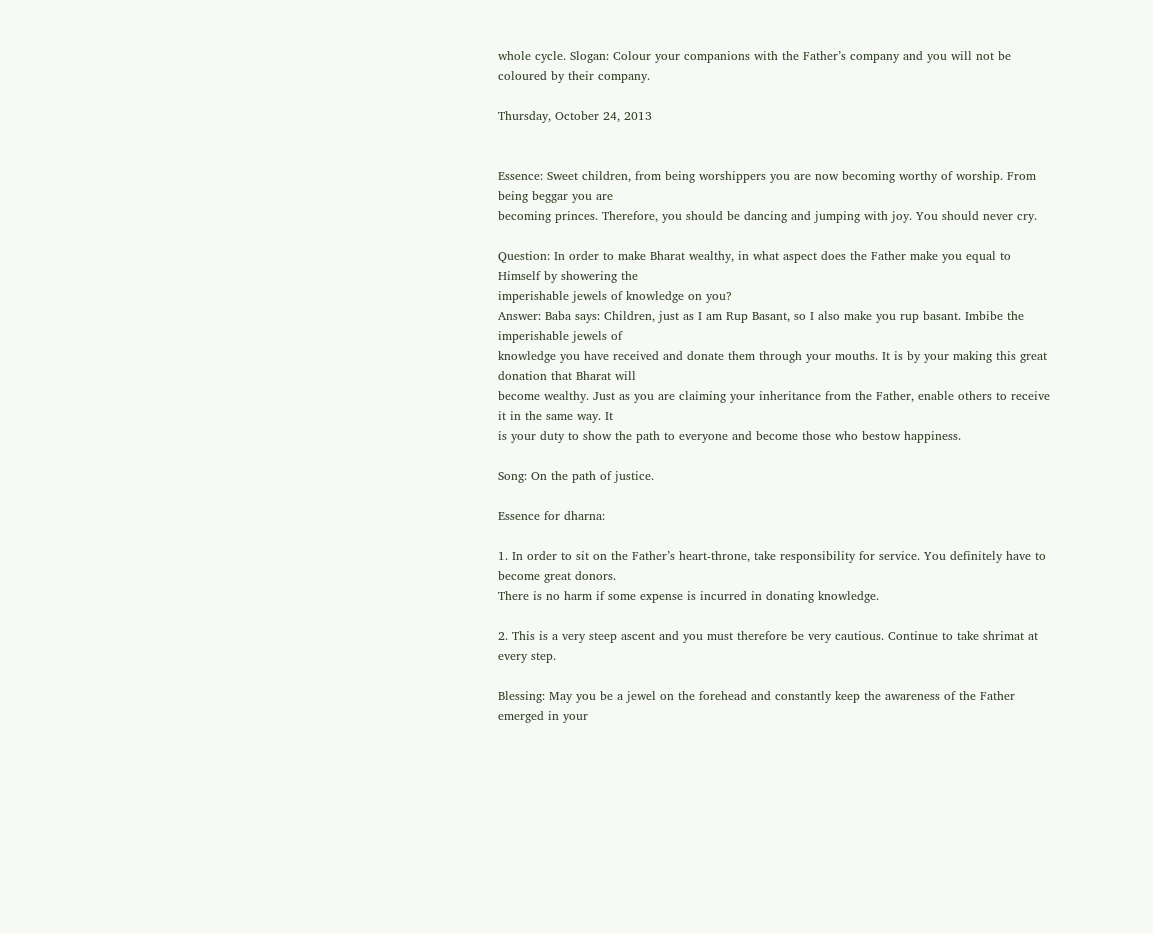whole cycle. Slogan: Colour your companions with the Father’s company and you will not be coloured by their company.

Thursday, October 24, 2013


Essence: Sweet children, from being worshippers you are now becoming worthy of worship. From being beggar you are
becoming princes. Therefore, you should be dancing and jumping with joy. You should never cry.

Question: In order to make Bharat wealthy, in what aspect does the Father make you equal to Himself by showering the
imperishable jewels of knowledge on you?
Answer: Baba says: Children, just as I am Rup Basant, so I also make you rup basant. Imbibe the imperishable jewels of
knowledge you have received and donate them through your mouths. It is by your making this great donation that Bharat will
become wealthy. Just as you are claiming your inheritance from the Father, enable others to receive it in the same way. It
is your duty to show the path to everyone and become those who bestow happiness.

Song: On the path of justice.

Essence for dharna:

1. In order to sit on the Father’s heart-throne, take responsibility for service. You definitely have to become great donors.
There is no harm if some expense is incurred in donating knowledge.

2. This is a very steep ascent and you must therefore be very cautious. Continue to take shrimat at every step.

Blessing: May you be a jewel on the forehead and constantly keep the awareness of the Father emerged in your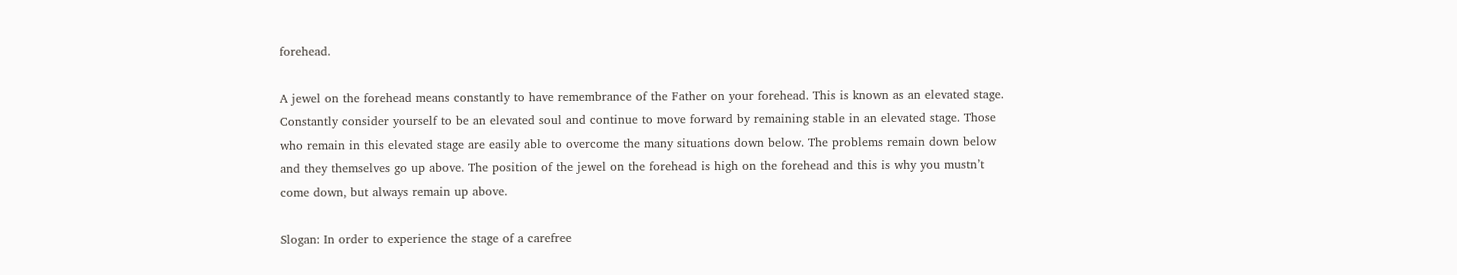forehead.

A jewel on the forehead means constantly to have remembrance of the Father on your forehead. This is known as an elevated stage.
Constantly consider yourself to be an elevated soul and continue to move forward by remaining stable in an elevated stage. Those
who remain in this elevated stage are easily able to overcome the many situations down below. The problems remain down below
and they themselves go up above. The position of the jewel on the forehead is high on the forehead and this is why you mustn’t
come down, but always remain up above.

Slogan: In order to experience the stage of a carefree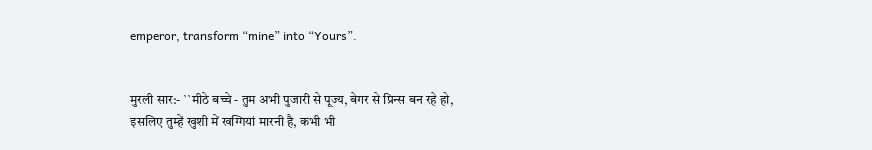emperor, transform “mine” into “Yours”.


मुरली सार:- ``मीठे बच्चे - तुम अभी पुजारी से पूज्य, बेगर से प्रिन्स बन रहे हो,
इसलिए तुम्हें खुशी में खग्गियां मारनी है, कभी भी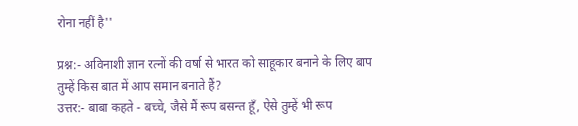रोना नहीं है''

प्रश्न:- अविनाशी ज्ञान रत्नों की वर्षा से भारत को साहूकार बनाने के लिए बाप
तुम्हें किस बात में आप समान बनाते हैं?
उत्तर:- बाबा कहते - बच्चे, जैसे मैं रूप बसन्त हूँ, ऐसे तुम्हें भी रूप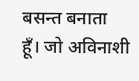बसन्त बनाता
हूँ। जो अविनाशी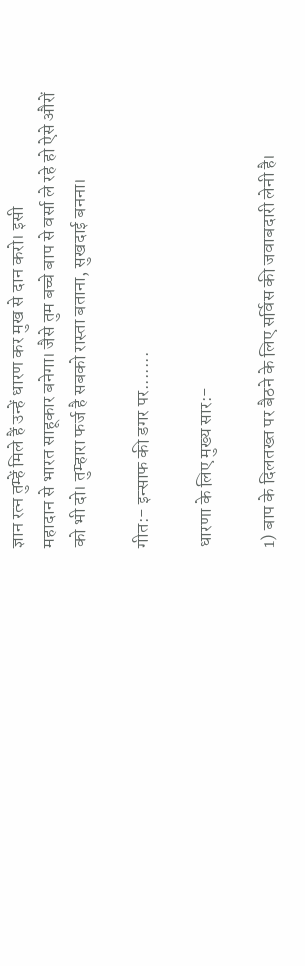ज्ञान रत्न तुम्हें मिले हैं उन्हें धारण कर मुख से दान करो। इसी
महादान से भारत साहूकार बनेगा। जैसे तुम बच्चे बाप से वर्सा ले रहे हो ऐसे औरों
को भी दो। तुम्हारा फर्ज है सबको रास्ता बताना, सुखदाई बनना।

गीत:- इन्साफ की डगर पर.......

धारणा के लिए मुख्य सार:-

1) बाप के दिलतख्त पर बैठने के लिए सर्विस की जवाबदारी लेनी है।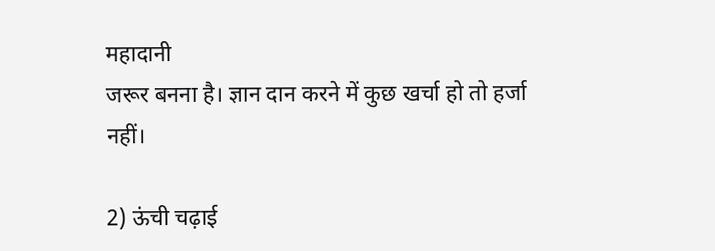महादानी
जरूर बनना है। ज्ञान दान करने में कुछ खर्चा हो तो हर्जा नहीं।

2) ऊंची चढ़ाई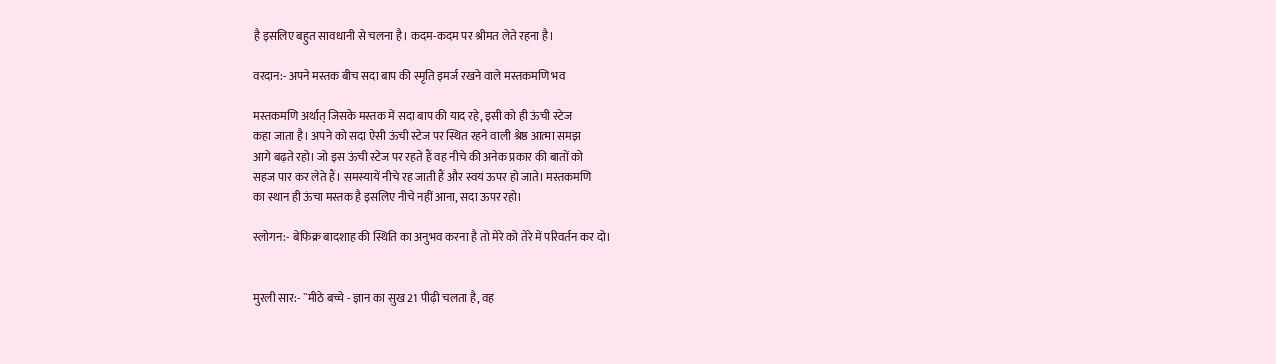है इसलिए बहुत सावधानी से चलना है। कदम-कदम पर श्रीमत लेते रहना है।

वरदान:- अपने मस्तक बीच सदा बाप की स्मृति इमर्ज रखने वाले मस्तकमणि भव

मस्तकमणि अर्थात् जिसके मस्तक में सदा बाप की याद रहे, इसी को ही ऊंची स्टेज
कहा जाता है। अपने को सदा ऐसी ऊंची स्टेज पर स्थित रहने वाली श्रेष्ठ आत्मा समझ
आगे बढ़ते रहो। जो इस ऊंची स्टेज पर रहते हैं वह नीचे की अनेक प्रकार की बातों को
सहज पार कर लेते हैं। समस्यायें नीचे रह जाती हैं और स्वयं ऊपर हो जाते। मस्तकमणि
का स्थान ही ऊंचा मस्तक है इसलिए नीचे नहीं आना, सदा ऊपर रहो।

स्लोगन:- बेफिक्र बादशाह की स्थिति का अनुभव करना है तो मेरे को तेरे में परिवर्तन कर दो।


मुरली सार:- ``मीठे बच्चे - ज्ञान का सुख 21 पीढ़ी चलता है, वह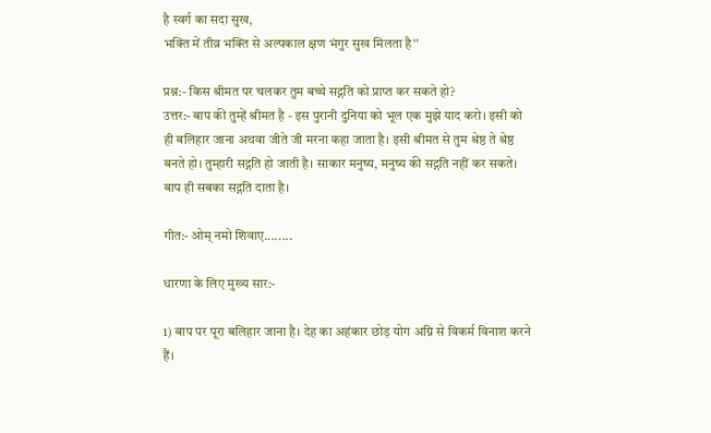है स्वर्ग का सदा सुख,
भक्ति में तीव्र भक्ति से अल्पकाल क्षण भंगुर सुख मिलता है''

प्रश्न:- किस श्रीमत पर चलकर तुम बच्चे सद्गति को प्राप्त कर सकते हो?
उत्तर:- बाप की तुम्हें श्रीमत है - इस पुरानी दुनिया को भूल एक मुझे याद करो। इसी को
ही बलिहार जाना अथवा जीते जी मरना कहा जाता है। इसी श्रीमत से तुम श्रेष्ठ ते श्रेष्ठ
बनते हो। तुम्हारी सद्गति हो जाती है। साकार मनुष्य, मनुष्य की सद्गति नहीं कर सकते।
बाप ही सबका सद्गति दाता है।

गीत:- ओम् नमो शिवाए........

धारणा के लिए मुख्य सार:-

1) बाप पर पूरा बलिहार जाना है। देह का अहंकार छोड़ योग अग्नि से विकर्म विनाश करने हैं।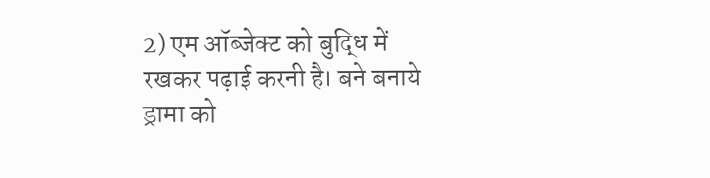2) एम ऑब्जेक्ट को बुद्धि में रखकर पढ़ाई करनी है। बने बनाये ड्रामा को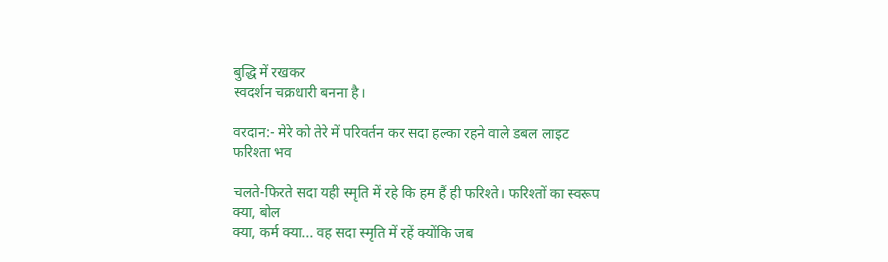बुद्धि में रखकर
स्वदर्शन चक्रधारी बनना है।

वरदान:- मेरे को तेरे में परिवर्तन कर सदा हल्का रहने वाले डबल लाइट फरिश्ता भव

चलते-फिरते सदा यही स्मृति में रहे कि हम हैं ही फरिश्ते। फरिश्तों का स्वरूप क्या, बोल
क्या, कर्म क्या... वह सदा स्मृति में रहें क्योंकि जब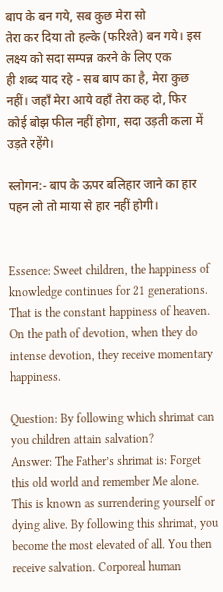बाप के बन गये, सब कुछ मेरा सो
तेरा कर दिया तो हल्के (फरिश्ते) बन गये। इस लक्ष्य को सदा सम्पन्न करने के लिए एक
ही शब्द याद रहे - सब बाप का है, मेरा कुछ नहीं। जहाँ मेरा आये वहाँ तेरा कह दो, फिर
कोई बोझ फील नहीं होगा, सदा उड़ती कला में उड़ते रहेंगे।

स्लोगन:- बाप के ऊपर बलिहार जाने का हार पहन लो तो माया से हार नहीं होगी।


Essence: Sweet children, the happiness of knowledge continues for 21 generations. That is the constant happiness of heaven.
On the path of devotion, when they do intense devotion, they receive momentary happiness.

Question: By following which shrimat can you children attain salvation?
Answer: The Father’s shrimat is: Forget this old world and remember Me alone. This is known as surrendering yourself or
dying alive. By following this shrimat, you become the most elevated of all. You then receive salvation. Corporeal human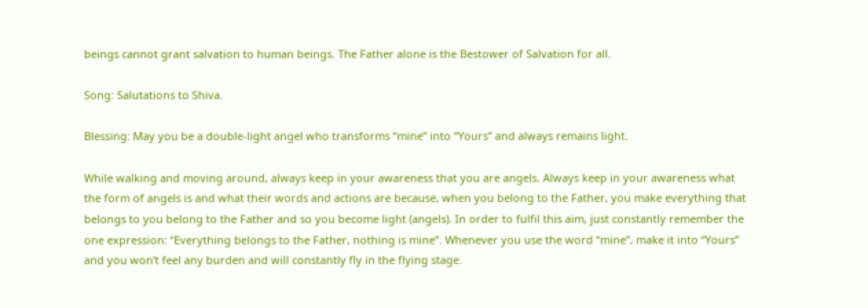beings cannot grant salvation to human beings. The Father alone is the Bestower of Salvation for all.

Song: Salutations to Shiva.

Blessing: May you be a double-light angel who transforms “mine” into “Yours” and always remains light.

While walking and moving around, always keep in your awareness that you are angels. Always keep in your awareness what
the form of angels is and what their words and actions are because, when you belong to the Father, you make everything that
belongs to you belong to the Father and so you become light (angels). In order to fulfil this aim, just constantly remember the
one expression: “Everything belongs to the Father, nothing is mine”. Whenever you use the word “mine”, make it into “Yours”
and you won’t feel any burden and will constantly fly in the flying stage.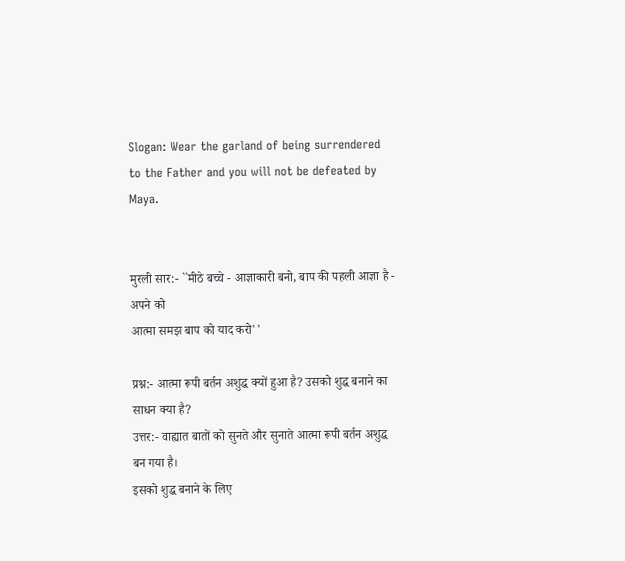Slogan: Wear the garland of being surrendered to the Father and you will not be defeated by Maya.


मुरली सार:- ``मीठे बच्चे - आज्ञाकारी बनो, बाप की पहली आज्ञा है - अपने को
आत्मा समझ बाप को याद करो''

प्रश्न:- आत्मा रूपी बर्तन अशुद्ध क्यों हुआ है? उसको शुद्ध बनाने का साधन क्या है?
उत्तर:- वाह्यात बातों को सुनते और सुनाते आत्मा रूपी बर्तन अशुद्ध बन गया है।
इसको शुद्ध बनाने के लिए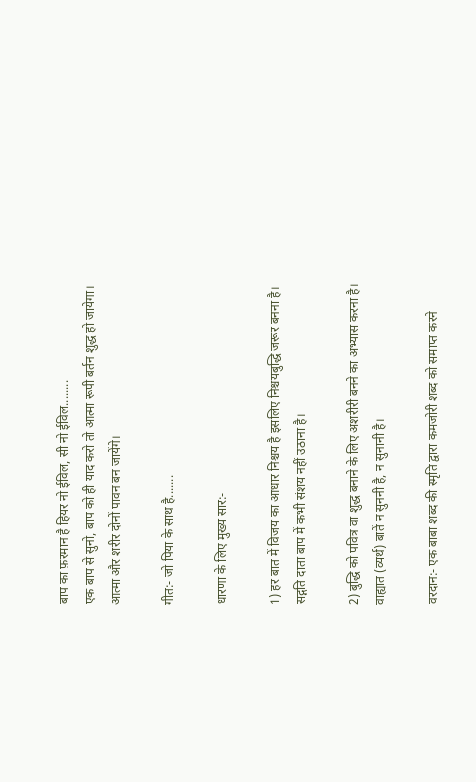बाप का फ़रमान है हियर नो ईविल, सी नो ईविल........
एक बाप से सुनो, बाप को ही याद करो तो आत्मा रूपी बर्तन शुद्ध हो जायेगा।
आत्मा और शरीर दोनों पावन बन जायेंगे।

गीत:- जो पिया के साथ है.......

धारणा के लिए मुख्य सार:-

1) हर बात में विजय का आधार निश्चय है इसलिए निश्चयबुद्धि जरूर बनना है।
सद्गति दाता बाप में कभी संशय नहीं उठाना है।

2) बुद्धि को पवित्र वा शुद्ध बनाने के लिए अशरीरी बनने का अभ्यास करना है।
वाह्यात (व्यर्थ) बातें न सुननी है, न सुनानी है।

वरदान:- एक बाबा शब्द की स्मृति द्वारा कमजोरी शब्द को समाप्त करने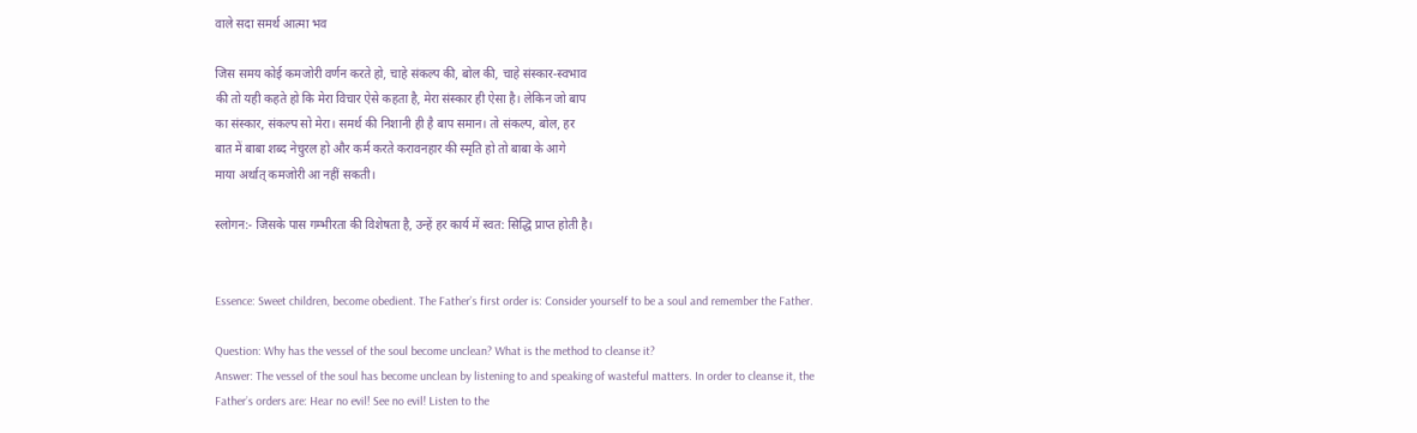वाले सदा समर्थ आत्मा भव

जिस समय कोई कमजोरी वर्णन करते हो, चाहे संकल्प की, बोल की, चाहे संस्कार-स्वभाव
की तो यही कहते हो कि मेरा विचार ऐसे कहता है, मेरा संस्कार ही ऐसा है। लेकिन जो बाप
का संस्कार, संकल्प सो मेरा। समर्थ की निशानी ही है बाप समान। तो संकल्प, बोल, हर
बात में बाबा शब्द नेचुरल हो और कर्म करते करावनहार की स्मृति हो तो बाबा के आगे
माया अर्थात् कमजोरी आ नहीं सकती।

स्लोगन:- जिसके पास गम्भीरता की विशेषता है, उन्हें हर कार्य में स्वत: सिद्धि प्राप्त होती है।


Essence: Sweet children, become obedient. The Father’s first order is: Consider yourself to be a soul and remember the Father.

Question: Why has the vessel of the soul become unclean? What is the method to cleanse it?
Answer: The vessel of the soul has become unclean by listening to and speaking of wasteful matters. In order to cleanse it, the
Father’s orders are: Hear no evil! See no evil! Listen to the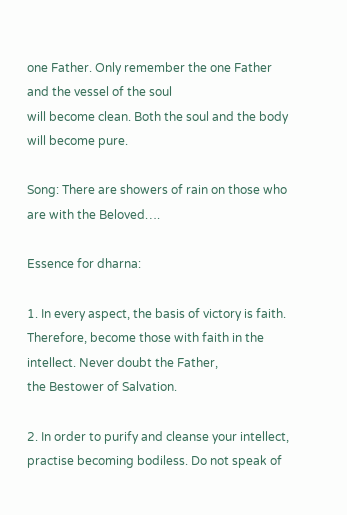one Father. Only remember the one Father and the vessel of the soul
will become clean. Both the soul and the body will become pure.

Song: There are showers of rain on those who are with the Beloved….

Essence for dharna:

1. In every aspect, the basis of victory is faith. Therefore, become those with faith in the
intellect. Never doubt the Father,
the Bestower of Salvation.

2. In order to purify and cleanse your intellect, practise becoming bodiless. Do not speak of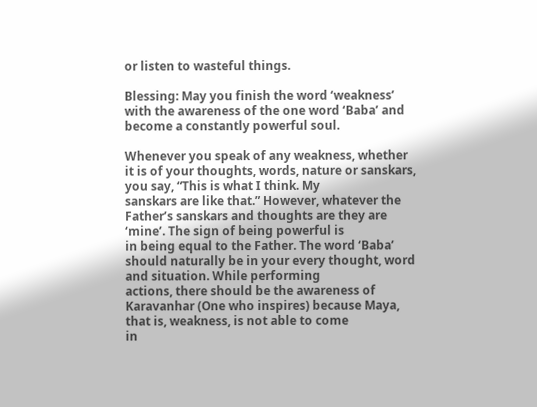or listen to wasteful things.

Blessing: May you finish the word ‘weakness’ with the awareness of the one word ‘Baba’ and become a constantly powerful soul.

Whenever you speak of any weakness, whether it is of your thoughts, words, nature or sanskars, you say, “This is what I think. My
sanskars are like that.” However, whatever the Father’s sanskars and thoughts are they are ‘mine’. The sign of being powerful is
in being equal to the Father. The word ‘Baba’ should naturally be in your every thought, word and situation. While performing
actions, there should be the awareness of Karavanhar (One who inspires) because Maya, that is, weakness, is not able to come
in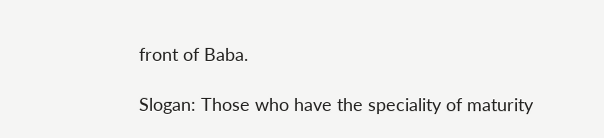front of Baba.

Slogan: Those who have the speciality of maturity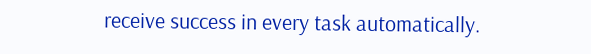receive success in every task automatically.